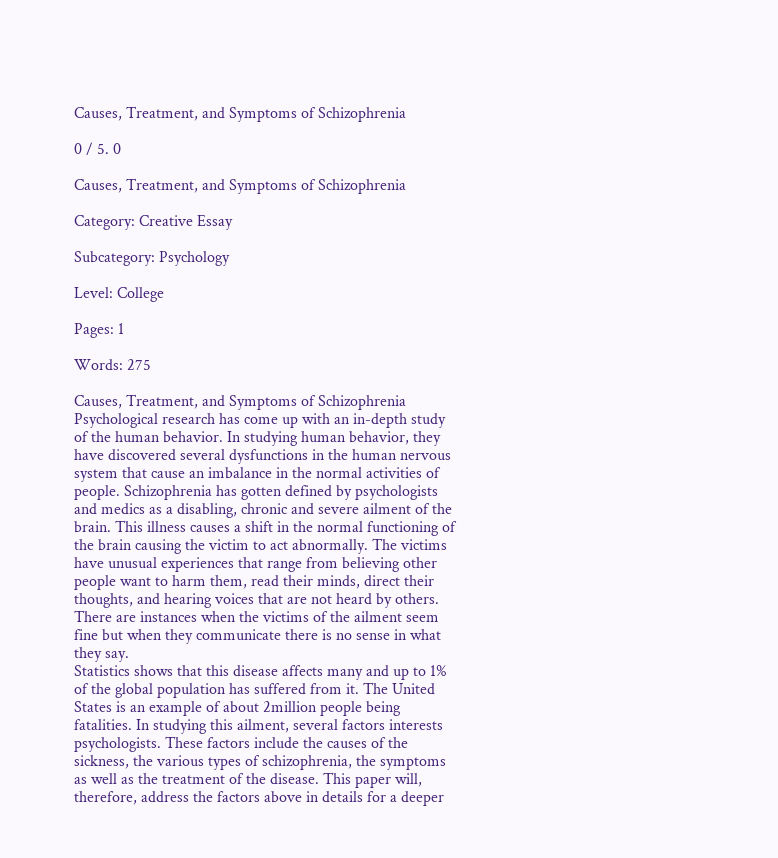Causes, Treatment, and Symptoms of Schizophrenia

0 / 5. 0

Causes, Treatment, and Symptoms of Schizophrenia

Category: Creative Essay

Subcategory: Psychology

Level: College

Pages: 1

Words: 275

Causes, Treatment, and Symptoms of Schizophrenia
Psychological research has come up with an in-depth study of the human behavior. In studying human behavior, they have discovered several dysfunctions in the human nervous system that cause an imbalance in the normal activities of people. Schizophrenia has gotten defined by psychologists and medics as a disabling, chronic and severe ailment of the brain. This illness causes a shift in the normal functioning of the brain causing the victim to act abnormally. The victims have unusual experiences that range from believing other people want to harm them, read their minds, direct their thoughts, and hearing voices that are not heard by others. There are instances when the victims of the ailment seem fine but when they communicate there is no sense in what they say.
Statistics shows that this disease affects many and up to 1% of the global population has suffered from it. The United States is an example of about 2million people being fatalities. In studying this ailment, several factors interests psychologists. These factors include the causes of the sickness, the various types of schizophrenia, the symptoms as well as the treatment of the disease. This paper will, therefore, address the factors above in details for a deeper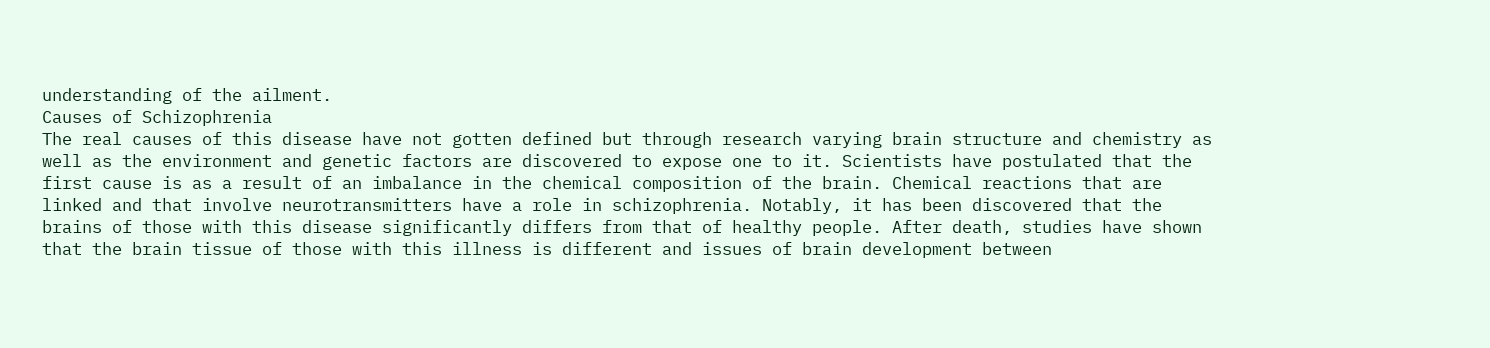understanding of the ailment.
Causes of Schizophrenia
The real causes of this disease have not gotten defined but through research varying brain structure and chemistry as well as the environment and genetic factors are discovered to expose one to it. Scientists have postulated that the first cause is as a result of an imbalance in the chemical composition of the brain. Chemical reactions that are linked and that involve neurotransmitters have a role in schizophrenia. Notably, it has been discovered that the brains of those with this disease significantly differs from that of healthy people. After death, studies have shown that the brain tissue of those with this illness is different and issues of brain development between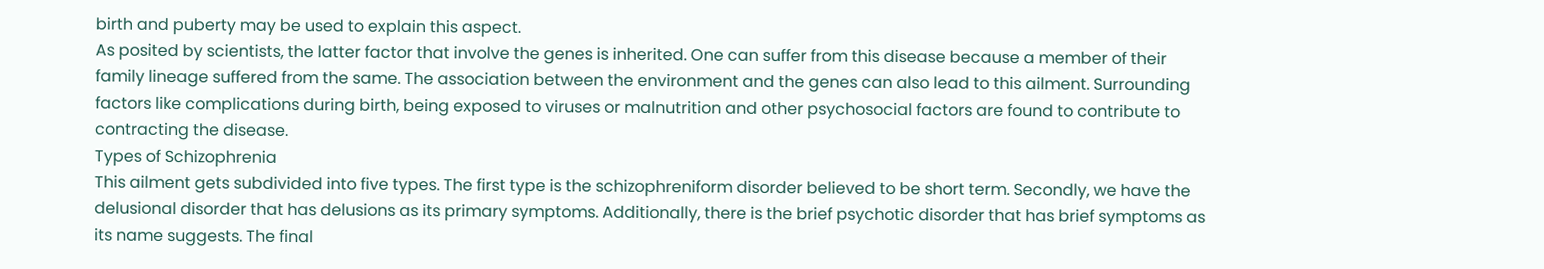birth and puberty may be used to explain this aspect.
As posited by scientists, the latter factor that involve the genes is inherited. One can suffer from this disease because a member of their family lineage suffered from the same. The association between the environment and the genes can also lead to this ailment. Surrounding factors like complications during birth, being exposed to viruses or malnutrition and other psychosocial factors are found to contribute to contracting the disease.
Types of Schizophrenia
This ailment gets subdivided into five types. The first type is the schizophreniform disorder believed to be short term. Secondly, we have the delusional disorder that has delusions as its primary symptoms. Additionally, there is the brief psychotic disorder that has brief symptoms as its name suggests. The final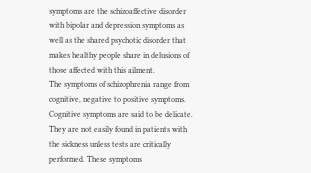symptoms are the schizoaffective disorder with bipolar and depression symptoms as well as the shared psychotic disorder that makes healthy people share in delusions of those affected with this ailment.
The symptoms of schizophrenia range from cognitive, negative to positive symptoms. Cognitive symptoms are said to be delicate. They are not easily found in patients with the sickness unless tests are critically performed. These symptoms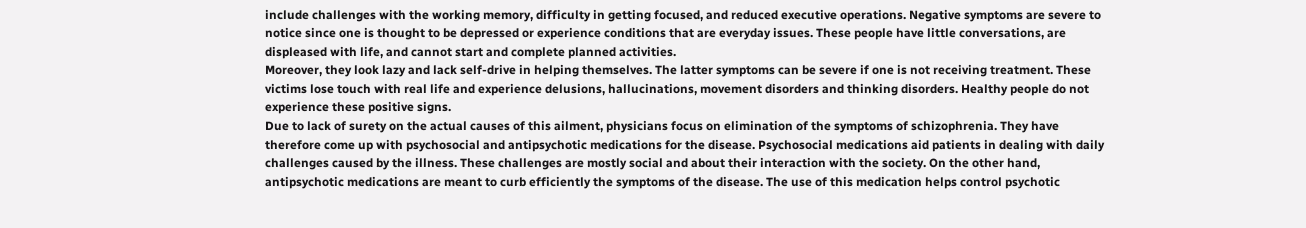include challenges with the working memory, difficulty in getting focused, and reduced executive operations. Negative symptoms are severe to notice since one is thought to be depressed or experience conditions that are everyday issues. These people have little conversations, are displeased with life, and cannot start and complete planned activities.
Moreover, they look lazy and lack self-drive in helping themselves. The latter symptoms can be severe if one is not receiving treatment. These victims lose touch with real life and experience delusions, hallucinations, movement disorders and thinking disorders. Healthy people do not experience these positive signs.
Due to lack of surety on the actual causes of this ailment, physicians focus on elimination of the symptoms of schizophrenia. They have therefore come up with psychosocial and antipsychotic medications for the disease. Psychosocial medications aid patients in dealing with daily challenges caused by the illness. These challenges are mostly social and about their interaction with the society. On the other hand, antipsychotic medications are meant to curb efficiently the symptoms of the disease. The use of this medication helps control psychotic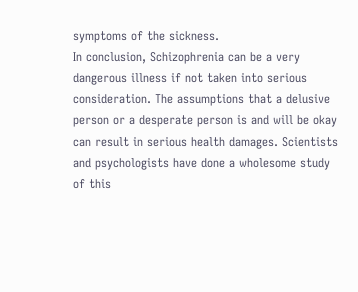symptoms of the sickness.
In conclusion, Schizophrenia can be a very dangerous illness if not taken into serious consideration. The assumptions that a delusive person or a desperate person is and will be okay can result in serious health damages. Scientists and psychologists have done a wholesome study of this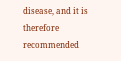disease, and it is therefore recommended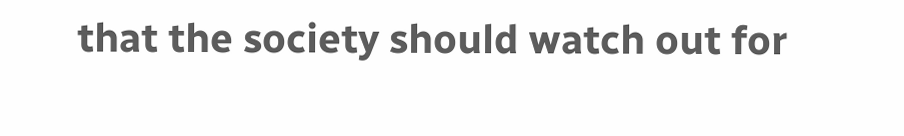that the society should watch out for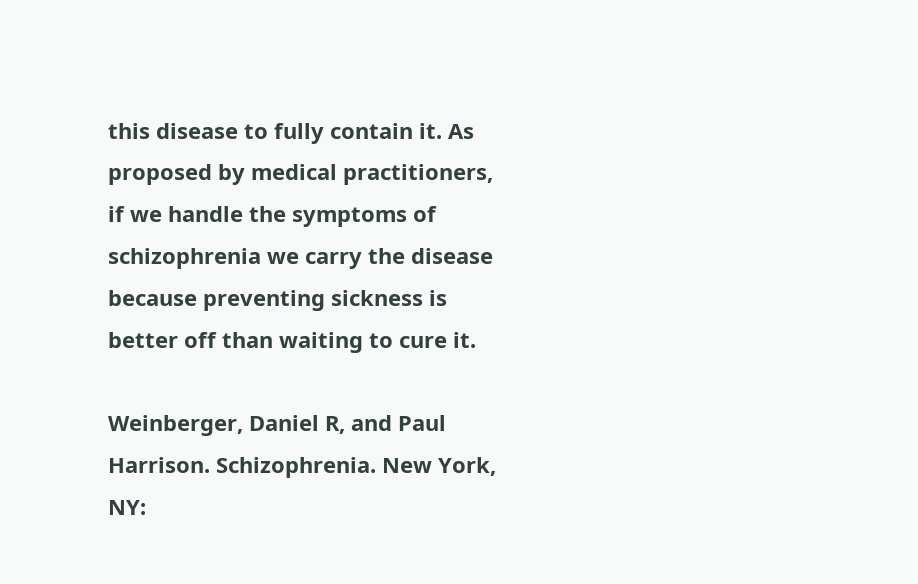this disease to fully contain it. As proposed by medical practitioners, if we handle the symptoms of schizophrenia we carry the disease because preventing sickness is better off than waiting to cure it.

Weinberger, Daniel R, and Paul Harrison. Schizophrenia. New York, NY: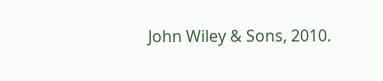John Wiley & Sons, 2010.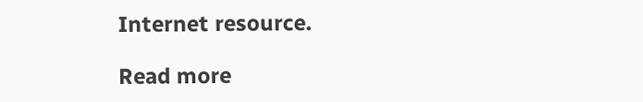Internet resource.

Read more